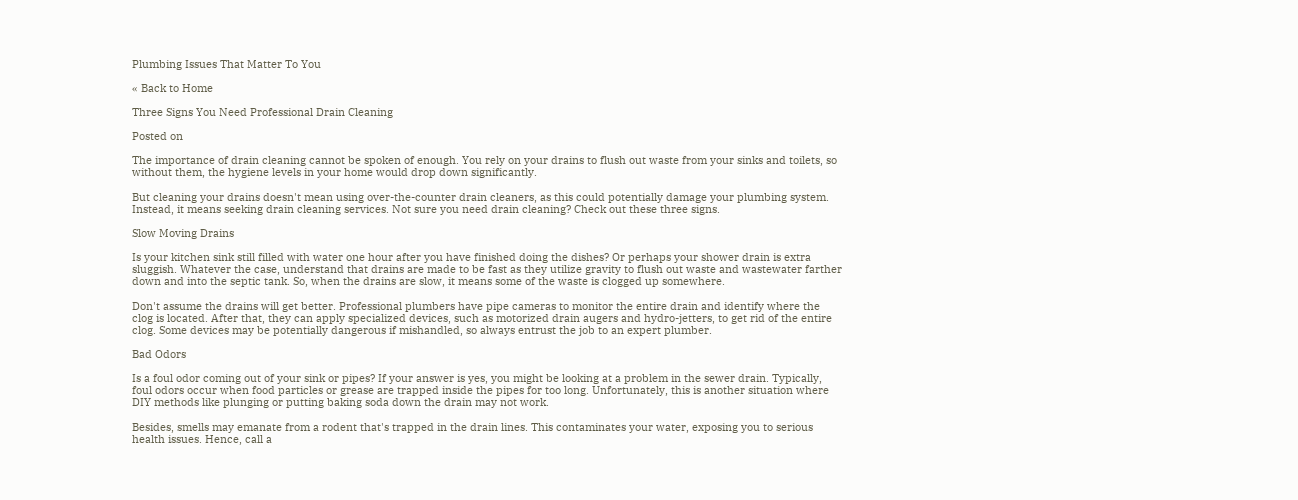Plumbing Issues That Matter To You

« Back to Home

Three Signs You Need Professional Drain Cleaning

Posted on

The importance of drain cleaning cannot be spoken of enough. You rely on your drains to flush out waste from your sinks and toilets, so without them, the hygiene levels in your home would drop down significantly.

But cleaning your drains doesn't mean using over-the-counter drain cleaners, as this could potentially damage your plumbing system. Instead, it means seeking drain cleaning services. Not sure you need drain cleaning? Check out these three signs.

Slow Moving Drains

Is your kitchen sink still filled with water one hour after you have finished doing the dishes? Or perhaps your shower drain is extra sluggish. Whatever the case, understand that drains are made to be fast as they utilize gravity to flush out waste and wastewater farther down and into the septic tank. So, when the drains are slow, it means some of the waste is clogged up somewhere.

Don't assume the drains will get better. Professional plumbers have pipe cameras to monitor the entire drain and identify where the clog is located. After that, they can apply specialized devices, such as motorized drain augers and hydro-jetters, to get rid of the entire clog. Some devices may be potentially dangerous if mishandled, so always entrust the job to an expert plumber.

Bad Odors

Is a foul odor coming out of your sink or pipes? If your answer is yes, you might be looking at a problem in the sewer drain. Typically, foul odors occur when food particles or grease are trapped inside the pipes for too long. Unfortunately, this is another situation where DIY methods like plunging or putting baking soda down the drain may not work.

Besides, smells may emanate from a rodent that's trapped in the drain lines. This contaminates your water, exposing you to serious health issues. Hence, call a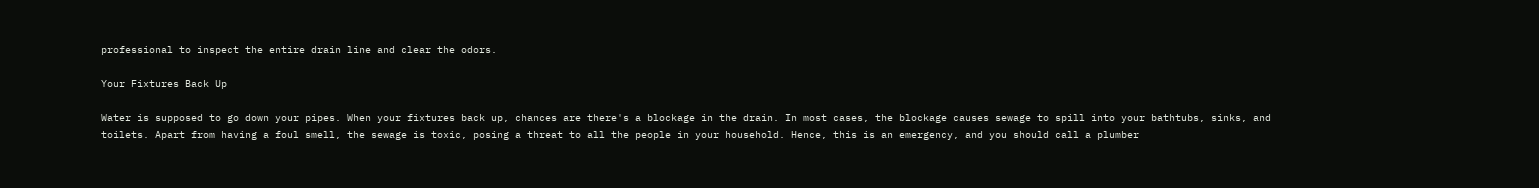professional to inspect the entire drain line and clear the odors.

Your Fixtures Back Up

Water is supposed to go down your pipes. When your fixtures back up, chances are there's a blockage in the drain. In most cases, the blockage causes sewage to spill into your bathtubs, sinks, and toilets. Apart from having a foul smell, the sewage is toxic, posing a threat to all the people in your household. Hence, this is an emergency, and you should call a plumber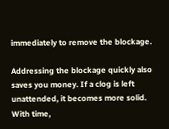immediately to remove the blockage.

Addressing the blockage quickly also saves you money. If a clog is left unattended, it becomes more solid. With time,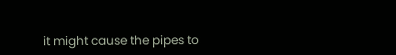it might cause the pipes to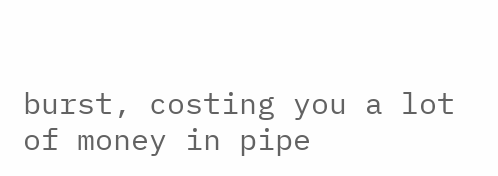burst, costing you a lot of money in pipe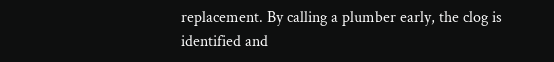replacement. By calling a plumber early, the clog is identified and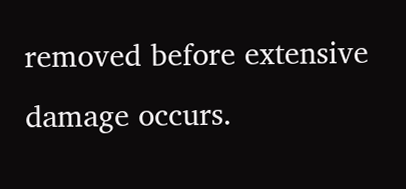removed before extensive damage occurs.